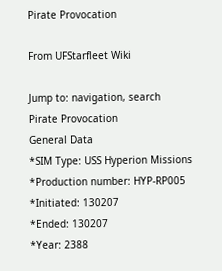Pirate Provocation

From UFStarfleet Wiki

Jump to: navigation, search
Pirate Provocation
General Data
*SIM Type: USS Hyperion Missions
*Production number: HYP-RP005
*Initiated: 130207
*Ended: 130207
*Year: 2388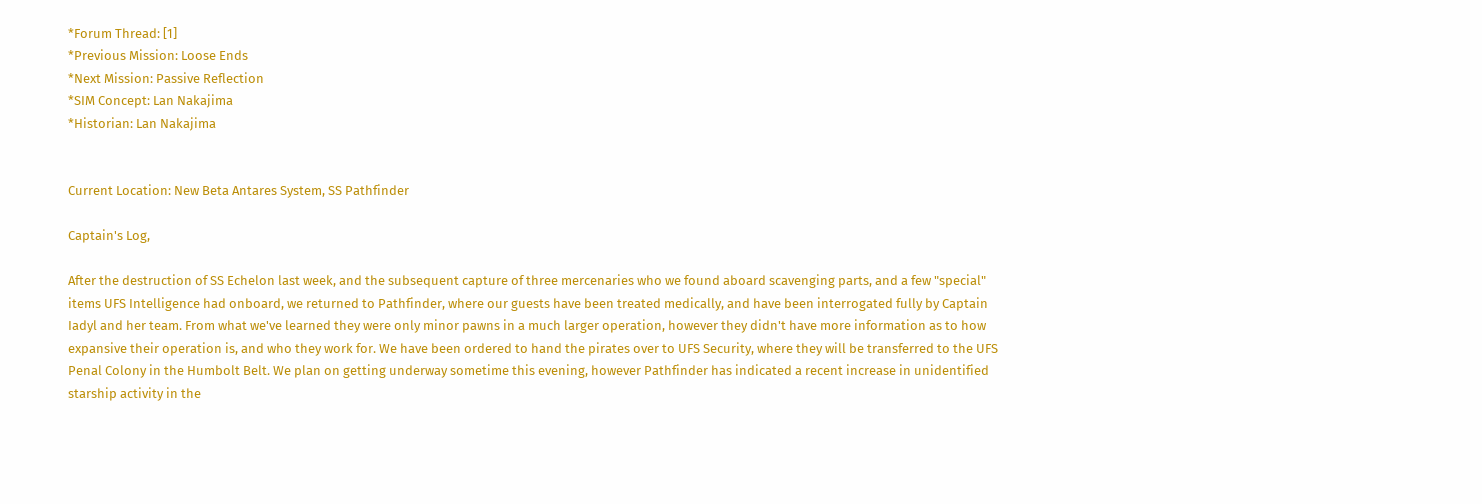*Forum Thread: [1]
*Previous Mission: Loose Ends
*Next Mission: Passive Reflection
*SIM Concept: Lan Nakajima
*Historian: Lan Nakajima


Current Location: New Beta Antares System, SS Pathfinder

Captain's Log,

After the destruction of SS Echelon last week, and the subsequent capture of three mercenaries who we found aboard scavenging parts, and a few "special" items UFS Intelligence had onboard, we returned to Pathfinder, where our guests have been treated medically, and have been interrogated fully by Captain Iadyl and her team. From what we've learned they were only minor pawns in a much larger operation, however they didn't have more information as to how expansive their operation is, and who they work for. We have been ordered to hand the pirates over to UFS Security, where they will be transferred to the UFS Penal Colony in the Humbolt Belt. We plan on getting underway sometime this evening, however Pathfinder has indicated a recent increase in unidentified starship activity in the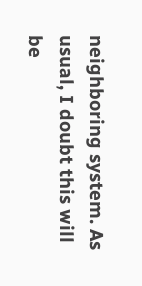neighboring system. As usual, I doubt this will be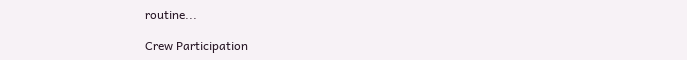routine...

Crew Participation